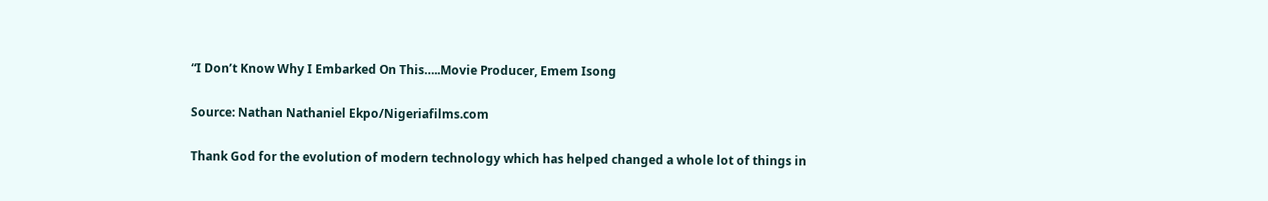“I Don’t Know Why I Embarked On This…..Movie Producer, Emem Isong

Source: Nathan Nathaniel Ekpo/Nigeriafilms.com

Thank God for the evolution of modern technology which has helped changed a whole lot of things in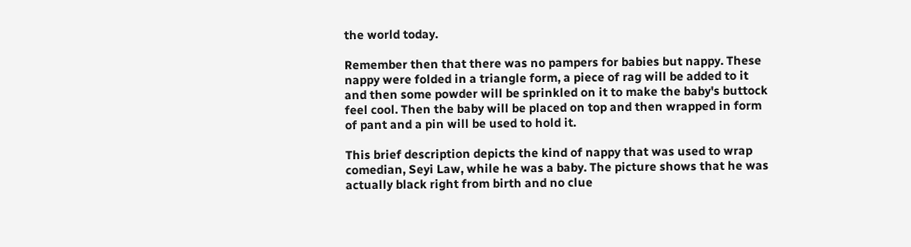the world today.

Remember then that there was no pampers for babies but nappy. These nappy were folded in a triangle form, a piece of rag will be added to it and then some powder will be sprinkled on it to make the baby's buttock feel cool. Then the baby will be placed on top and then wrapped in form of pant and a pin will be used to hold it.

This brief description depicts the kind of nappy that was used to wrap comedian, Seyi Law, while he was a baby. The picture shows that he was actually black right from birth and no clue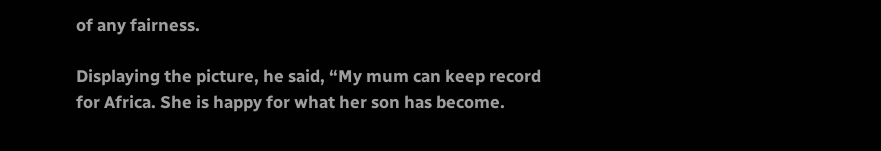of any fairness.

Displaying the picture, he said, “My mum can keep record for Africa. She is happy for what her son has become.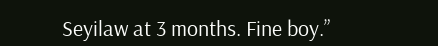Seyilaw at 3 months. Fine boy.”